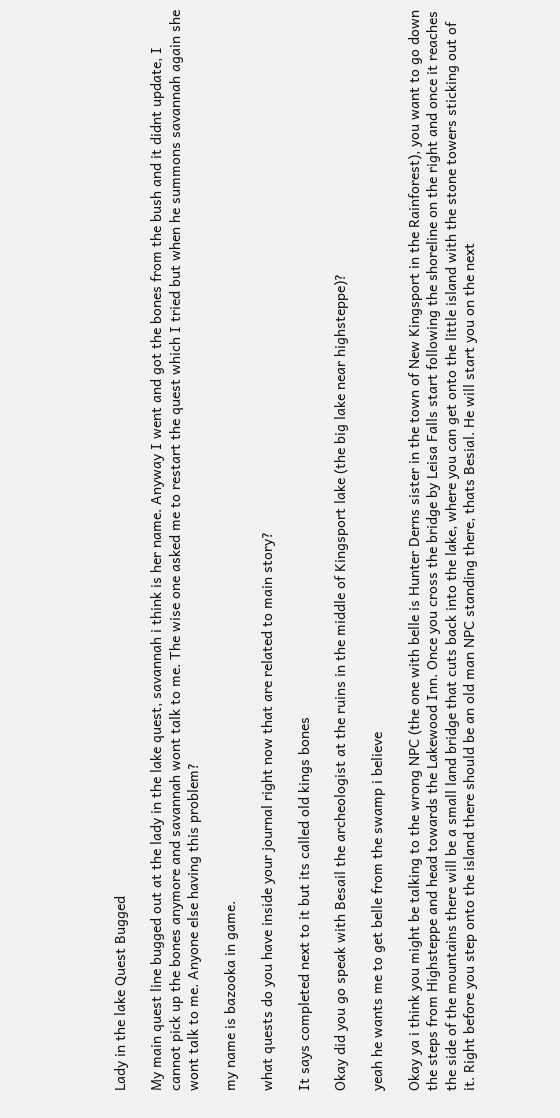Lady in the lake Quest Bugged

My main quest line bugged out at the lady in the lake quest, savannah i think is her name. Anyway I went and got the bones from the bush and it didnt update, I cannot pick up the bones anymore and savannah wont talk to me. The wise one asked me to restart the quest which I tried but when he summons savannah again she wont talk to me. Anyone else having this problem?

my name is bazooka in game.

what quests do you have inside your journal right now that are related to main story?

It says completed next to it but its called old kings bones

Okay did you go speak with Besail the archeologist at the ruins in the middle of Kingsport lake (the big lake near highsteppe)?

yeah he wants me to get belle from the swamp i believe

Okay ya i think you might be talking to the wrong NPC (the one with belle is Hunter Derns sister in the town of New Kingsport in the Rainforest), you want to go down the steps from Highsteppe and head towards the Lakewood Inn. Once you cross the bridge by Leisa Falls start following the shoreline on the right and once it reaches the side of the mountains there will be a small land bridge that cuts back into the lake, where you can get onto the little island with the stone towers sticking out of it. Right before you step onto the island there should be an old man NPC standing there, thats Besial. He will start you on the next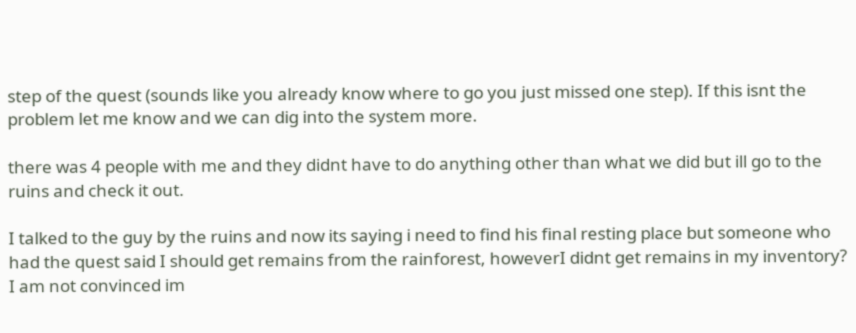step of the quest (sounds like you already know where to go you just missed one step). If this isnt the problem let me know and we can dig into the system more.

there was 4 people with me and they didnt have to do anything other than what we did but ill go to the ruins and check it out.

I talked to the guy by the ruins and now its saying i need to find his final resting place but someone who had the quest said I should get remains from the rainforest, howeverI didnt get remains in my inventory? I am not convinced im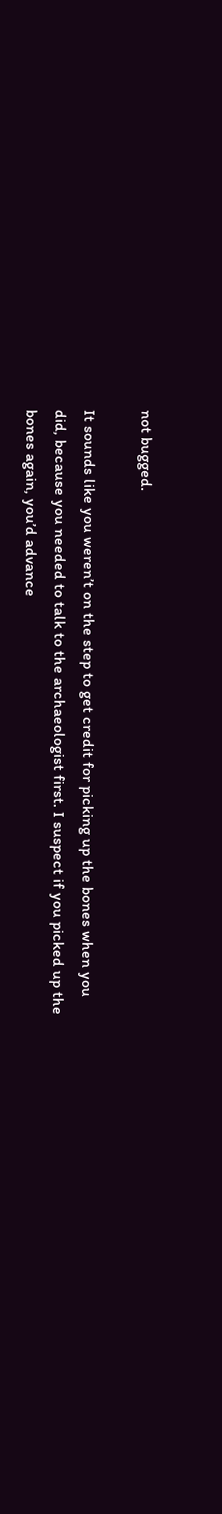not bugged.

It sounds like you weren’t on the step to get credit for picking up the bones when you did, because you needed to talk to the archaeologist first. I suspect if you picked up the bones again, you’d advance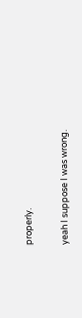properly.

yeah I suppose I was wrong.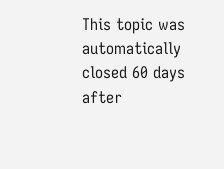This topic was automatically closed 60 days after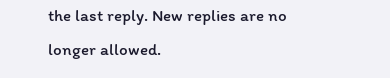the last reply. New replies are no longer allowed.